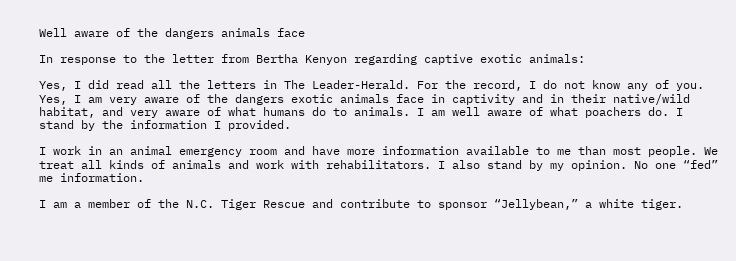Well aware of the dangers animals face

In response to the letter from Bertha Kenyon regarding captive exotic animals:

Yes, I did read all the letters in The Leader-Herald. For the record, I do not know any of you. Yes, I am very aware of the dangers exotic animals face in captivity and in their native/wild habitat, and very aware of what humans do to animals. I am well aware of what poachers do. I stand by the information I provided.

I work in an animal emergency room and have more information available to me than most people. We treat all kinds of animals and work with rehabilitators. I also stand by my opinion. No one “fed” me information.

I am a member of the N.C. Tiger Rescue and contribute to sponsor “Jellybean,” a white tiger.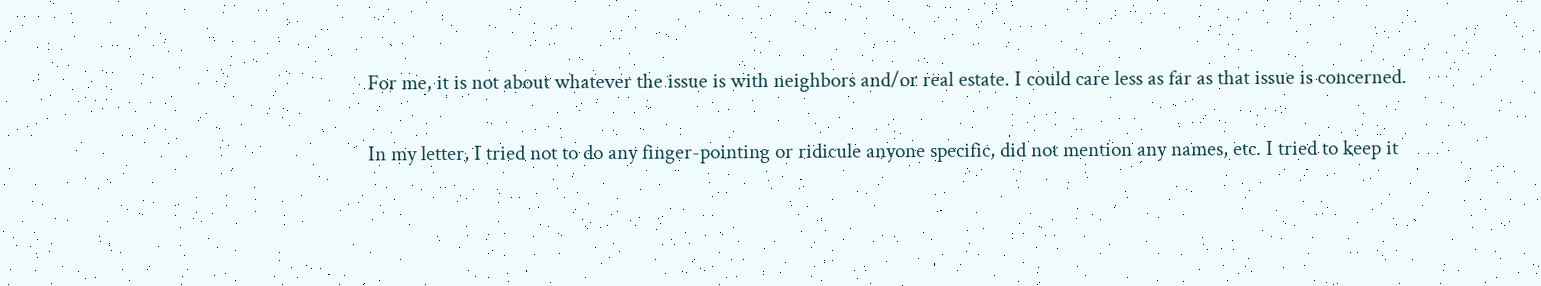For me, it is not about whatever the issue is with neighbors and/or real estate. I could care less as far as that issue is concerned.

In my letter, I tried not to do any finger-pointing or ridicule anyone specific, did not mention any names, etc. I tried to keep it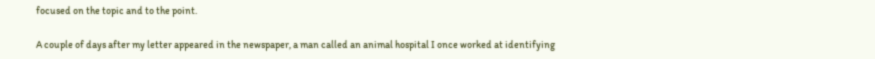focused on the topic and to the point.

A couple of days after my letter appeared in the newspaper, a man called an animal hospital I once worked at identifying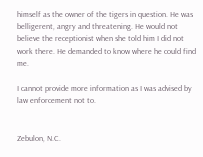himself as the owner of the tigers in question. He was belligerent, angry and threatening. He would not believe the receptionist when she told him I did not work there. He demanded to know where he could find me.

I cannot provide more information as I was advised by law enforcement not to.


Zebulon, N.C.